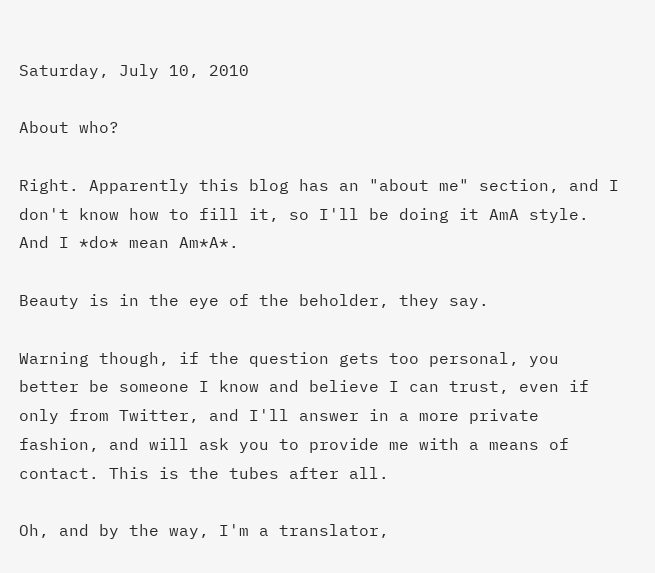Saturday, July 10, 2010

About who?

Right. Apparently this blog has an "about me" section, and I don't know how to fill it, so I'll be doing it AmA style. And I *do* mean Am*A*.

Beauty is in the eye of the beholder, they say.

Warning though, if the question gets too personal, you better be someone I know and believe I can trust, even if only from Twitter, and I'll answer in a more private fashion, and will ask you to provide me with a means of contact. This is the tubes after all.

Oh, and by the way, I'm a translator,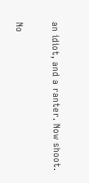an idiot, and a ranter. Now shoot.

No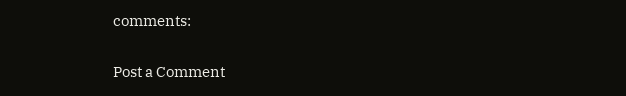comments:

Post a Comment